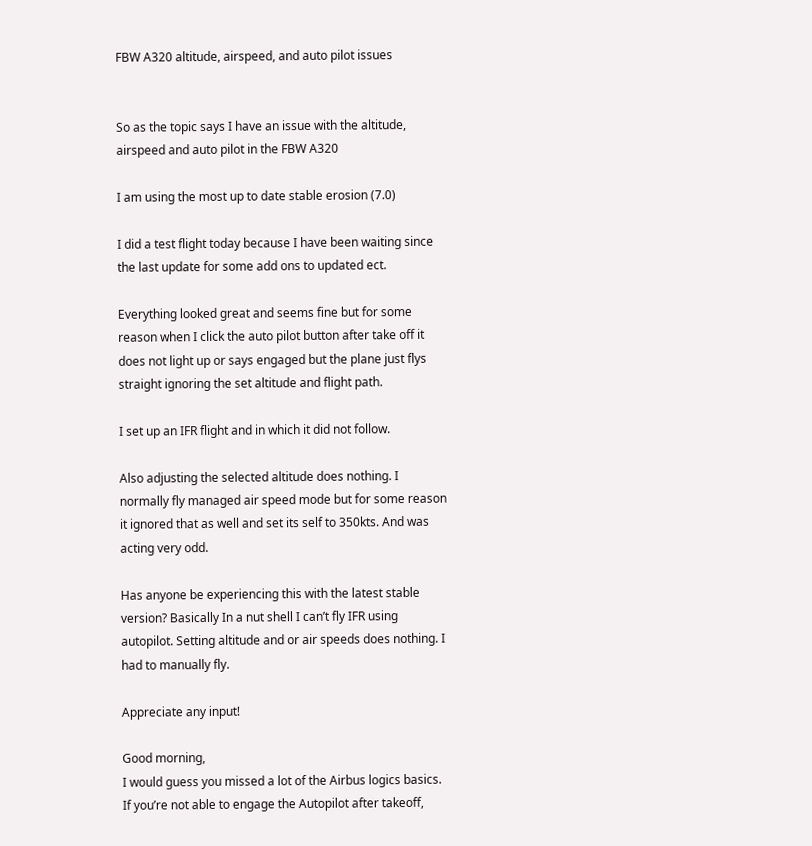FBW A320 altitude, airspeed, and auto pilot issues


So as the topic says I have an issue with the altitude, airspeed and auto pilot in the FBW A320

I am using the most up to date stable erosion (7.0)

I did a test flight today because I have been waiting since the last update for some add ons to updated ect.

Everything looked great and seems fine but for some reason when I click the auto pilot button after take off it does not light up or says engaged but the plane just flys straight ignoring the set altitude and flight path.

I set up an IFR flight and in which it did not follow.

Also adjusting the selected altitude does nothing. I normally fly managed air speed mode but for some reason it ignored that as well and set its self to 350kts. And was acting very odd.

Has anyone be experiencing this with the latest stable version? Basically In a nut shell I can’t fly IFR using autopilot. Setting altitude and or air speeds does nothing. I had to manually fly.

Appreciate any input!

Good morning,
I would guess you missed a lot of the Airbus logics basics. If you’re not able to engage the Autopilot after takeoff,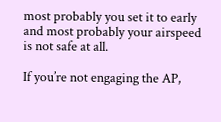most probably you set it to early and most probably your airspeed is not safe at all.

If you’re not engaging the AP,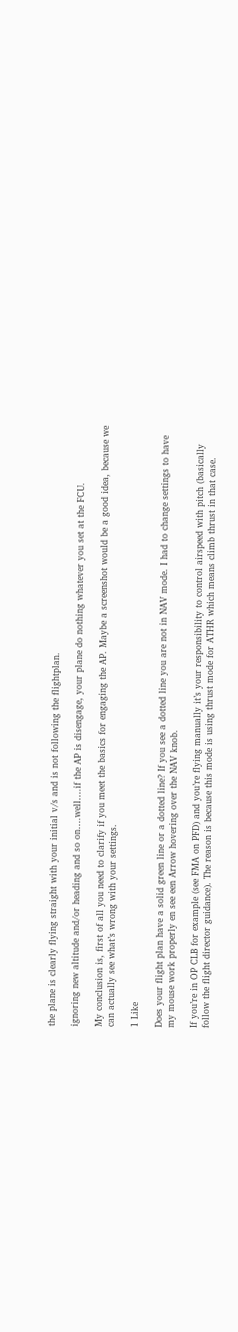the plane is clearly flying straight with your initial v/s and is not following the flightplan.

ignoring new altitude and/or heading and so on….well….if the AP is disengage, your plane do nothing whatever you set at the FCU.

My conclusion is, first of all you need to clarify if you meet the basics for engaging the AP. Maybe a screenshot would be a good idea, because we can actually see what’s wrong with your settings.

1 Like

Does your flight plan have a solid green line or a dotted line? If you see a dotted line you are not in NAV mode. I had to change settings to have my mouse work properly en see een Arrow hovering over the NAV knob.

If you’re in OP CLB for example (see FMA on PFD) and you’re flying manually it’s your responsibility to control airspeed with pitch (basically follow the flight director guidance). The reason is because this mode is using thrust mode for ATHR which means climb thrust in that case.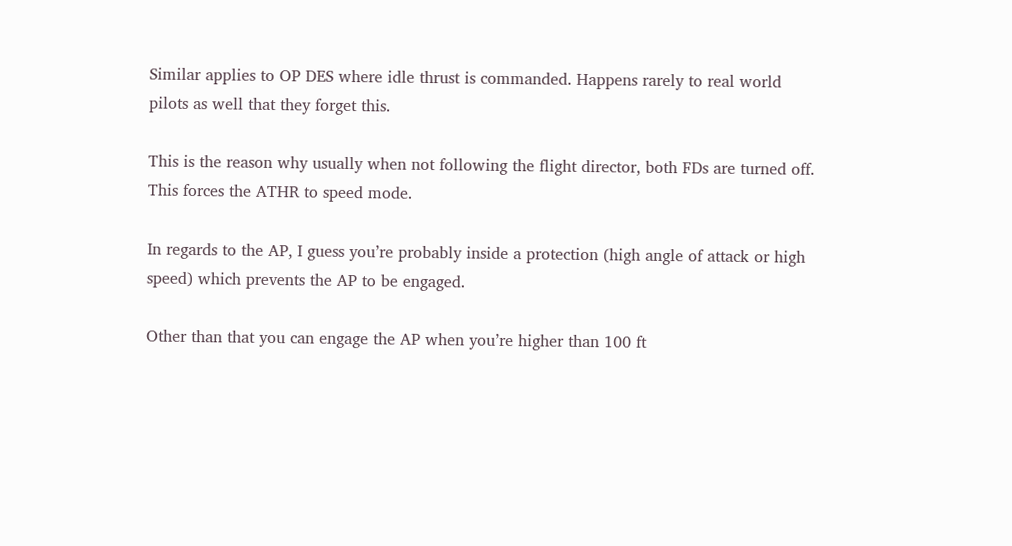Similar applies to OP DES where idle thrust is commanded. Happens rarely to real world pilots as well that they forget this.

This is the reason why usually when not following the flight director, both FDs are turned off. This forces the ATHR to speed mode.

In regards to the AP, I guess you’re probably inside a protection (high angle of attack or high speed) which prevents the AP to be engaged.

Other than that you can engage the AP when you’re higher than 100 ft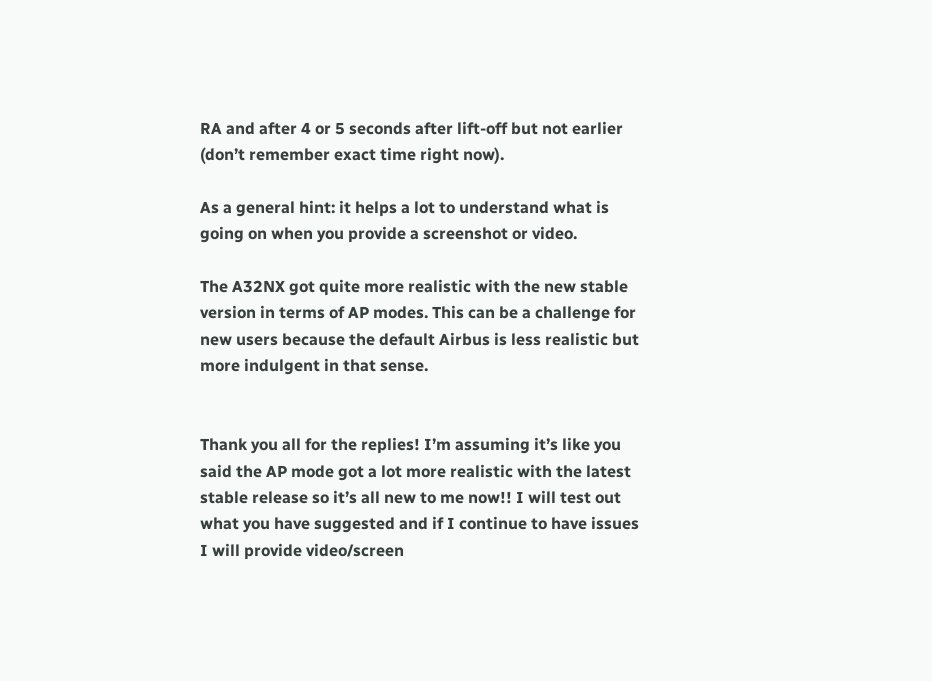RA and after 4 or 5 seconds after lift-off but not earlier (don’t remember exact time right now).

As a general hint: it helps a lot to understand what is going on when you provide a screenshot or video.

The A32NX got quite more realistic with the new stable version in terms of AP modes. This can be a challenge for new users because the default Airbus is less realistic but more indulgent in that sense.


Thank you all for the replies! I’m assuming it’s like you said the AP mode got a lot more realistic with the latest stable release so it’s all new to me now!! I will test out what you have suggested and if I continue to have issues I will provide video/screen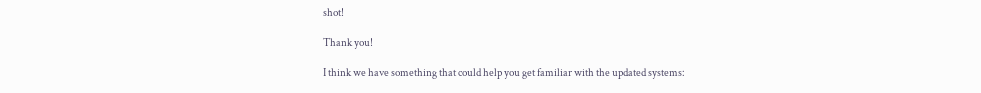shot!

Thank you!

I think we have something that could help you get familiar with the updated systems: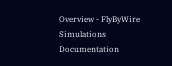Overview - FlyByWire Simulations Documentation